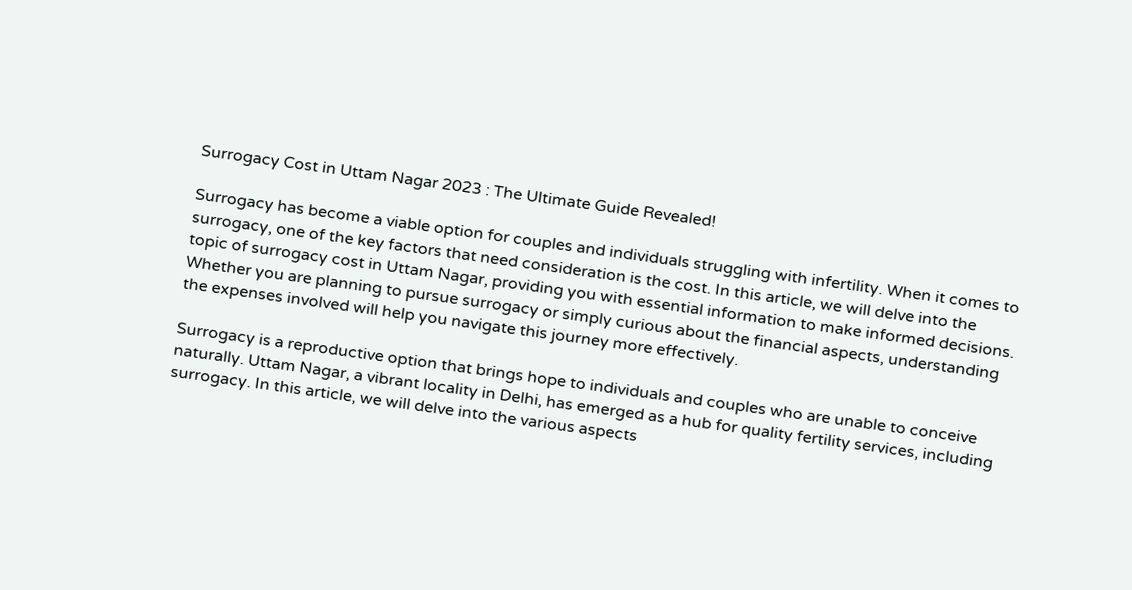Surrogacy Cost in Uttam Nagar 2023 : The Ultimate Guide Revealed!

Surrogacy has become a viable option for couples and individuals struggling with infertility. When it comes to surrogacy, one of the key factors that need consideration is the cost. In this article, we will delve into the topic of surrogacy cost in Uttam Nagar, providing you with essential information to make informed decisions. Whether you are planning to pursue surrogacy or simply curious about the financial aspects, understanding the expenses involved will help you navigate this journey more effectively.

Surrogacy is a reproductive option that brings hope to individuals and couples who are unable to conceive naturally. Uttam Nagar, a vibrant locality in Delhi, has emerged as a hub for quality fertility services, including surrogacy. In this article, we will delve into the various aspects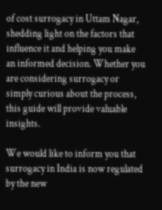of cost surrogacy in Uttam Nagar, shedding light on the factors that influence it and helping you make an informed decision. Whether you are considering surrogacy or simply curious about the process, this guide will provide valuable insights.

We would like to inform you that surrogacy in India is now regulated by the new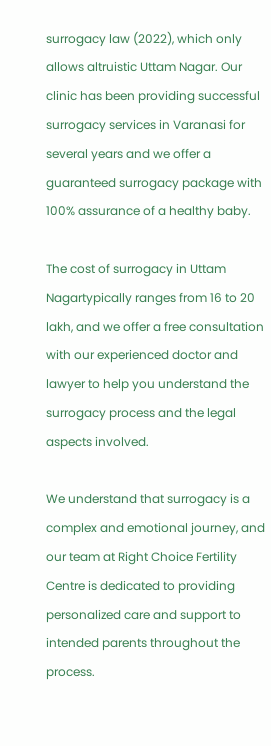surrogacy law (2022), which only allows altruistic Uttam Nagar. Our clinic has been providing successful surrogacy services in Varanasi for several years and we offer a guaranteed surrogacy package with 100% assurance of a healthy baby.

The cost of surrogacy in Uttam Nagartypically ranges from 16 to 20 lakh, and we offer a free consultation with our experienced doctor and lawyer to help you understand the surrogacy process and the legal aspects involved.

We understand that surrogacy is a complex and emotional journey, and our team at Right Choice Fertility Centre is dedicated to providing personalized care and support to intended parents throughout the process.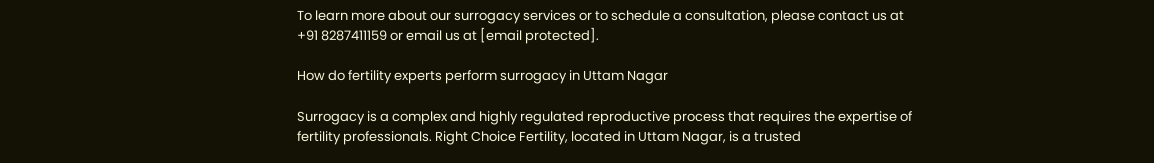To learn more about our surrogacy services or to schedule a consultation, please contact us at +91 8287411159 or email us at [email protected].

How do fertility experts perform surrogacy in Uttam Nagar

Surrogacy is a complex and highly regulated reproductive process that requires the expertise of fertility professionals. Right Choice Fertility, located in Uttam Nagar, is a trusted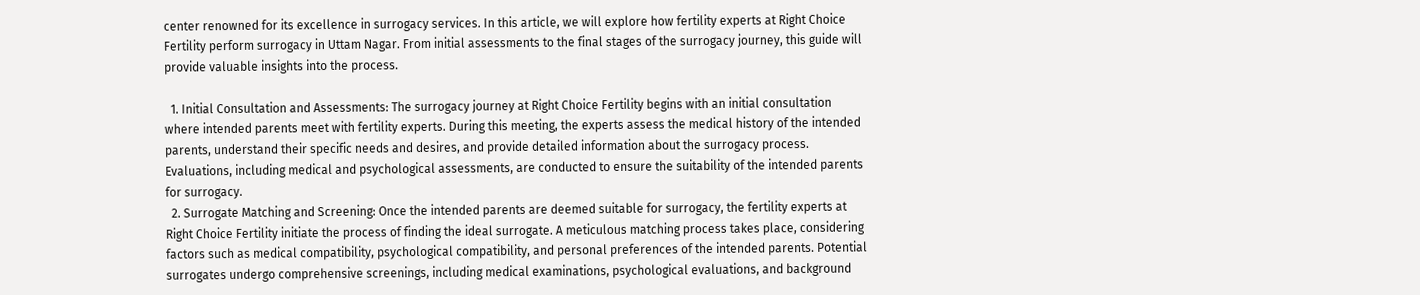center renowned for its excellence in surrogacy services. In this article, we will explore how fertility experts at Right Choice Fertility perform surrogacy in Uttam Nagar. From initial assessments to the final stages of the surrogacy journey, this guide will provide valuable insights into the process.

  1. Initial Consultation and Assessments: The surrogacy journey at Right Choice Fertility begins with an initial consultation where intended parents meet with fertility experts. During this meeting, the experts assess the medical history of the intended parents, understand their specific needs and desires, and provide detailed information about the surrogacy process. Evaluations, including medical and psychological assessments, are conducted to ensure the suitability of the intended parents for surrogacy.
  2. Surrogate Matching and Screening: Once the intended parents are deemed suitable for surrogacy, the fertility experts at Right Choice Fertility initiate the process of finding the ideal surrogate. A meticulous matching process takes place, considering factors such as medical compatibility, psychological compatibility, and personal preferences of the intended parents. Potential surrogates undergo comprehensive screenings, including medical examinations, psychological evaluations, and background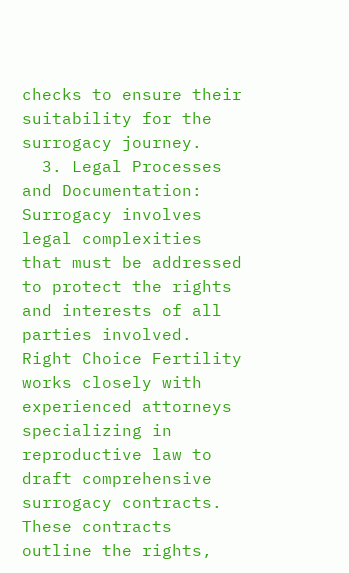checks to ensure their suitability for the surrogacy journey.
  3. Legal Processes and Documentation: Surrogacy involves legal complexities that must be addressed to protect the rights and interests of all parties involved. Right Choice Fertility works closely with experienced attorneys specializing in reproductive law to draft comprehensive surrogacy contracts. These contracts outline the rights,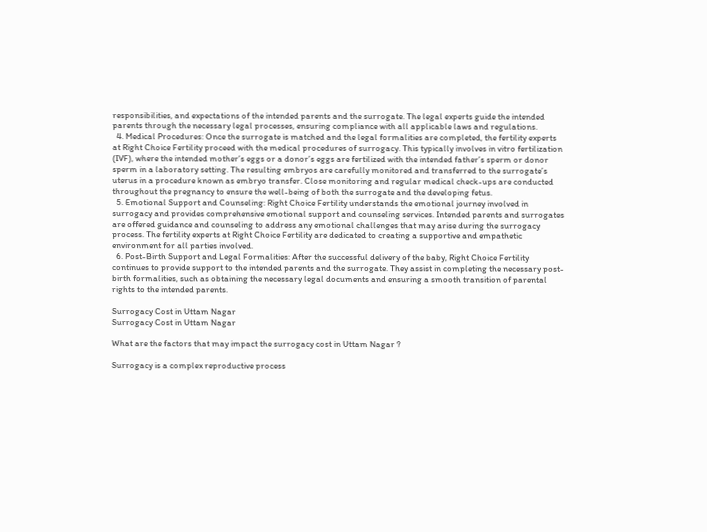responsibilities, and expectations of the intended parents and the surrogate. The legal experts guide the intended parents through the necessary legal processes, ensuring compliance with all applicable laws and regulations.
  4. Medical Procedures: Once the surrogate is matched and the legal formalities are completed, the fertility experts at Right Choice Fertility proceed with the medical procedures of surrogacy. This typically involves in vitro fertilization (IVF), where the intended mother’s eggs or a donor’s eggs are fertilized with the intended father’s sperm or donor sperm in a laboratory setting. The resulting embryos are carefully monitored and transferred to the surrogate’s uterus in a procedure known as embryo transfer. Close monitoring and regular medical check-ups are conducted throughout the pregnancy to ensure the well-being of both the surrogate and the developing fetus.
  5. Emotional Support and Counseling: Right Choice Fertility understands the emotional journey involved in surrogacy and provides comprehensive emotional support and counseling services. Intended parents and surrogates are offered guidance and counseling to address any emotional challenges that may arise during the surrogacy process. The fertility experts at Right Choice Fertility are dedicated to creating a supportive and empathetic environment for all parties involved.
  6. Post-Birth Support and Legal Formalities: After the successful delivery of the baby, Right Choice Fertility continues to provide support to the intended parents and the surrogate. They assist in completing the necessary post-birth formalities, such as obtaining the necessary legal documents and ensuring a smooth transition of parental rights to the intended parents.

Surrogacy Cost in Uttam Nagar
Surrogacy Cost in Uttam Nagar

What are the factors that may impact the surrogacy cost in Uttam Nagar ?

Surrogacy is a complex reproductive process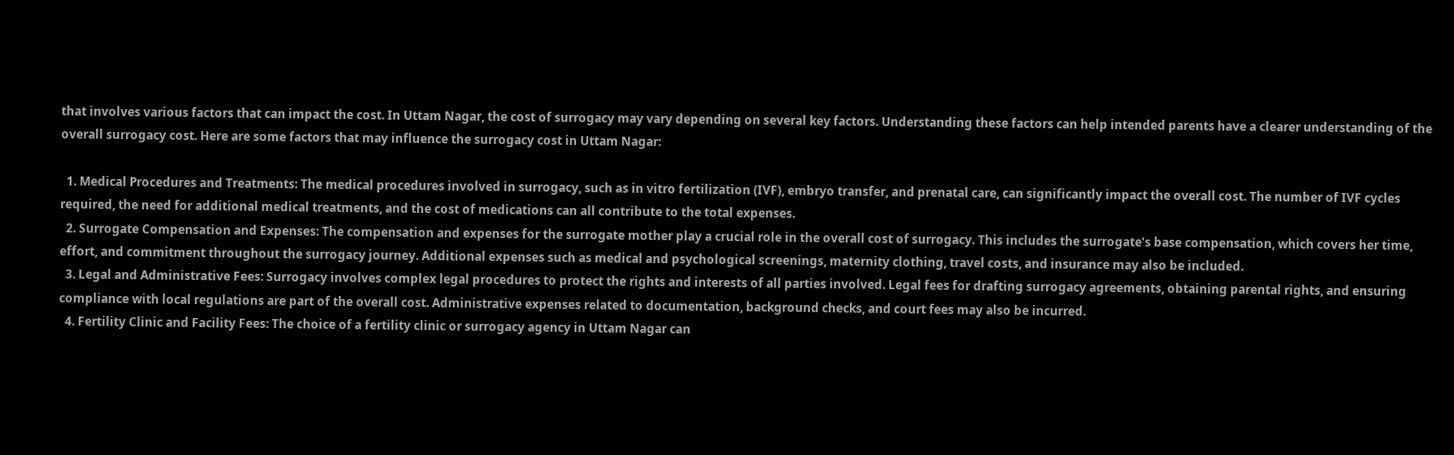that involves various factors that can impact the cost. In Uttam Nagar, the cost of surrogacy may vary depending on several key factors. Understanding these factors can help intended parents have a clearer understanding of the overall surrogacy cost. Here are some factors that may influence the surrogacy cost in Uttam Nagar:

  1. Medical Procedures and Treatments: The medical procedures involved in surrogacy, such as in vitro fertilization (IVF), embryo transfer, and prenatal care, can significantly impact the overall cost. The number of IVF cycles required, the need for additional medical treatments, and the cost of medications can all contribute to the total expenses.
  2. Surrogate Compensation and Expenses: The compensation and expenses for the surrogate mother play a crucial role in the overall cost of surrogacy. This includes the surrogate’s base compensation, which covers her time, effort, and commitment throughout the surrogacy journey. Additional expenses such as medical and psychological screenings, maternity clothing, travel costs, and insurance may also be included.
  3. Legal and Administrative Fees: Surrogacy involves complex legal procedures to protect the rights and interests of all parties involved. Legal fees for drafting surrogacy agreements, obtaining parental rights, and ensuring compliance with local regulations are part of the overall cost. Administrative expenses related to documentation, background checks, and court fees may also be incurred.
  4. Fertility Clinic and Facility Fees: The choice of a fertility clinic or surrogacy agency in Uttam Nagar can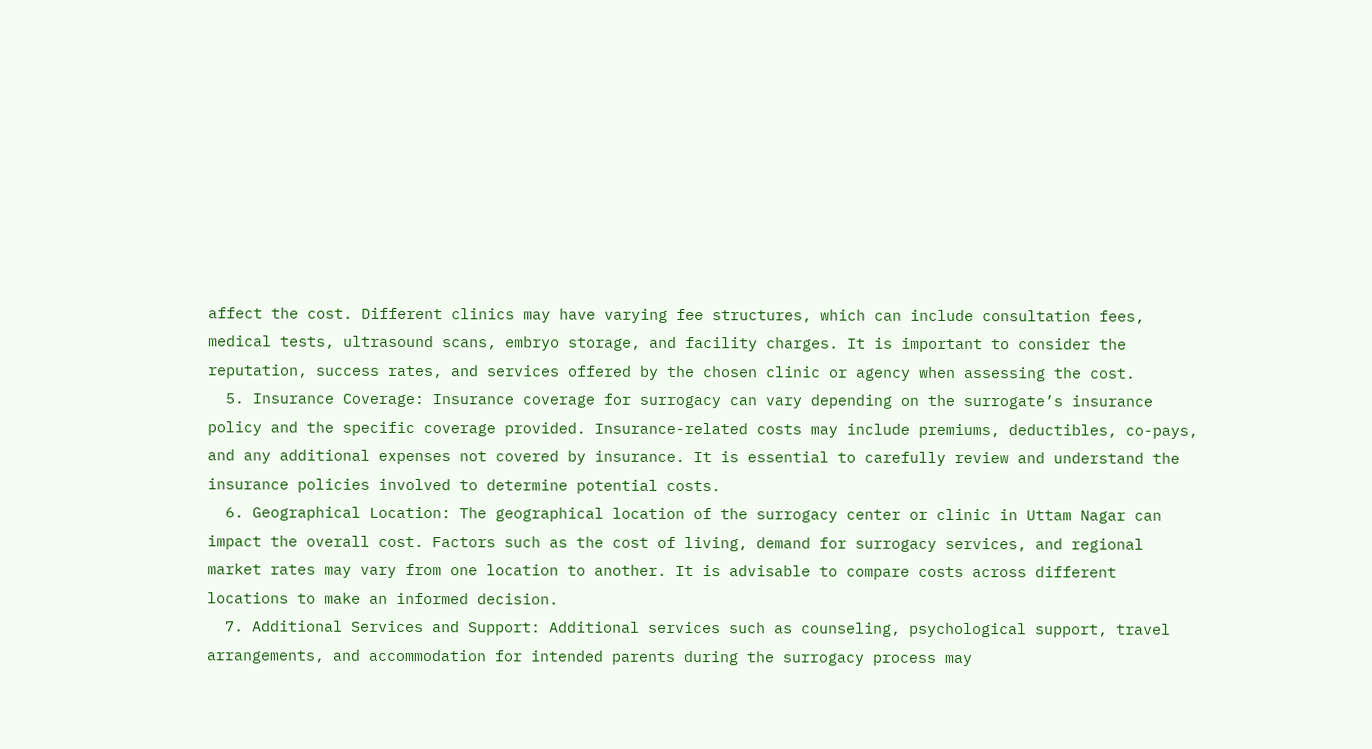affect the cost. Different clinics may have varying fee structures, which can include consultation fees, medical tests, ultrasound scans, embryo storage, and facility charges. It is important to consider the reputation, success rates, and services offered by the chosen clinic or agency when assessing the cost.
  5. Insurance Coverage: Insurance coverage for surrogacy can vary depending on the surrogate’s insurance policy and the specific coverage provided. Insurance-related costs may include premiums, deductibles, co-pays, and any additional expenses not covered by insurance. It is essential to carefully review and understand the insurance policies involved to determine potential costs.
  6. Geographical Location: The geographical location of the surrogacy center or clinic in Uttam Nagar can impact the overall cost. Factors such as the cost of living, demand for surrogacy services, and regional market rates may vary from one location to another. It is advisable to compare costs across different locations to make an informed decision.
  7. Additional Services and Support: Additional services such as counseling, psychological support, travel arrangements, and accommodation for intended parents during the surrogacy process may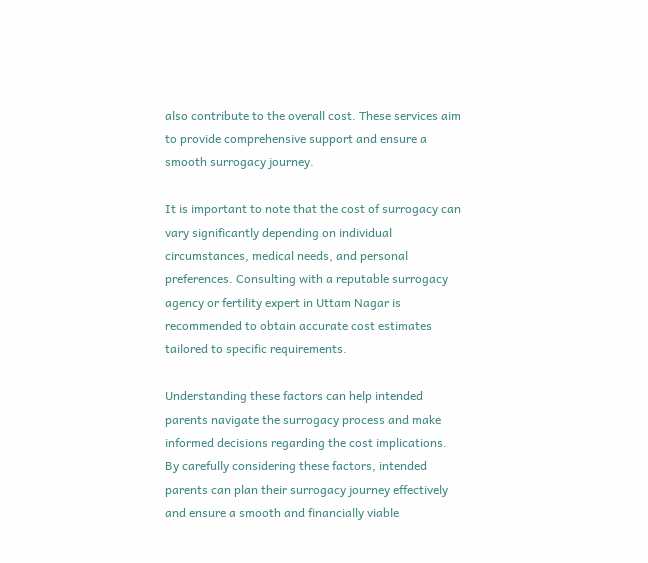also contribute to the overall cost. These services aim to provide comprehensive support and ensure a smooth surrogacy journey.

It is important to note that the cost of surrogacy can vary significantly depending on individual circumstances, medical needs, and personal preferences. Consulting with a reputable surrogacy agency or fertility expert in Uttam Nagar is recommended to obtain accurate cost estimates tailored to specific requirements.

Understanding these factors can help intended parents navigate the surrogacy process and make informed decisions regarding the cost implications. By carefully considering these factors, intended parents can plan their surrogacy journey effectively and ensure a smooth and financially viable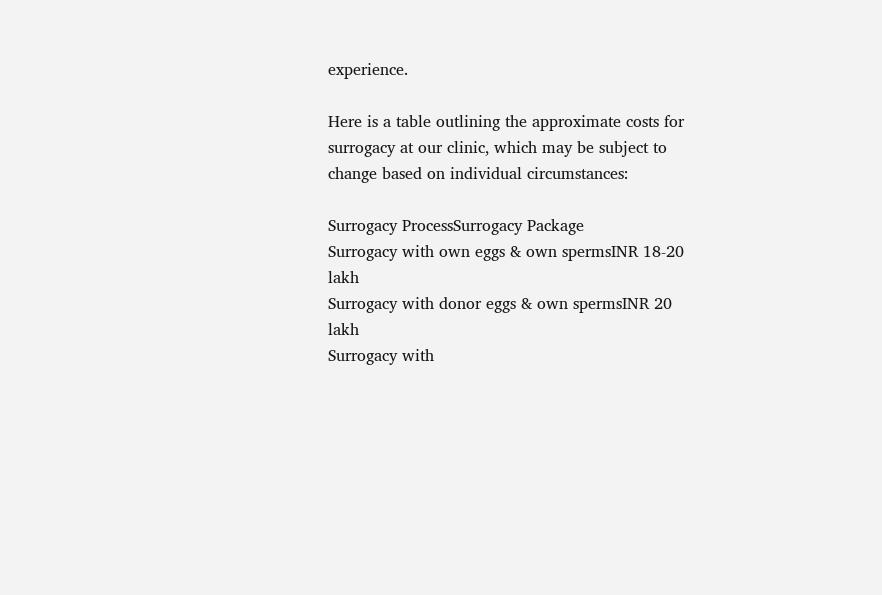experience.

Here is a table outlining the approximate costs for surrogacy at our clinic, which may be subject to change based on individual circumstances:

Surrogacy ProcessSurrogacy Package
Surrogacy with own eggs & own spermsINR 18-20 lakh
Surrogacy with donor eggs & own spermsINR 20 lakh
Surrogacy with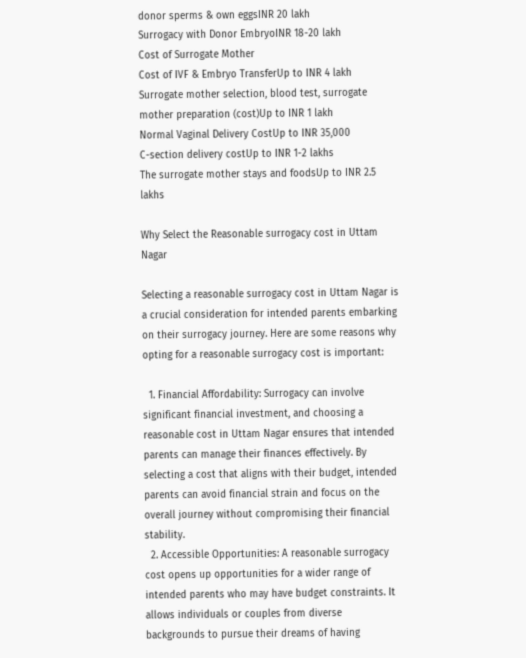donor sperms & own eggsINR 20 lakh
Surrogacy with Donor EmbryoINR 18-20 lakh
Cost of Surrogate Mother
Cost of IVF & Embryo TransferUp to INR 4 lakh
Surrogate mother selection, blood test, surrogate mother preparation (cost)Up to INR 1 lakh
Normal Vaginal Delivery CostUp to INR 35,000
C-section delivery costUp to INR 1-2 lakhs
The surrogate mother stays and foodsUp to INR 2.5 lakhs

Why Select the Reasonable surrogacy cost in Uttam Nagar

Selecting a reasonable surrogacy cost in Uttam Nagar is a crucial consideration for intended parents embarking on their surrogacy journey. Here are some reasons why opting for a reasonable surrogacy cost is important:

  1. Financial Affordability: Surrogacy can involve significant financial investment, and choosing a reasonable cost in Uttam Nagar ensures that intended parents can manage their finances effectively. By selecting a cost that aligns with their budget, intended parents can avoid financial strain and focus on the overall journey without compromising their financial stability.
  2. Accessible Opportunities: A reasonable surrogacy cost opens up opportunities for a wider range of intended parents who may have budget constraints. It allows individuals or couples from diverse backgrounds to pursue their dreams of having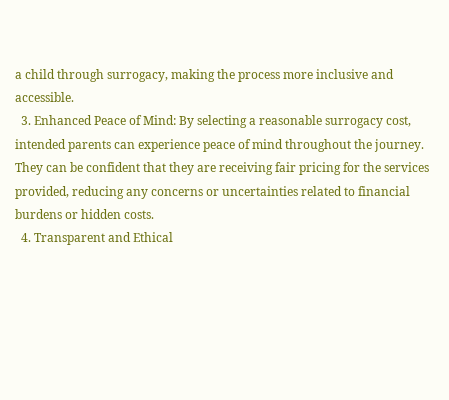a child through surrogacy, making the process more inclusive and accessible.
  3. Enhanced Peace of Mind: By selecting a reasonable surrogacy cost, intended parents can experience peace of mind throughout the journey. They can be confident that they are receiving fair pricing for the services provided, reducing any concerns or uncertainties related to financial burdens or hidden costs.
  4. Transparent and Ethical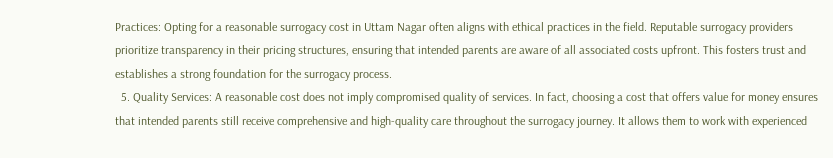Practices: Opting for a reasonable surrogacy cost in Uttam Nagar often aligns with ethical practices in the field. Reputable surrogacy providers prioritize transparency in their pricing structures, ensuring that intended parents are aware of all associated costs upfront. This fosters trust and establishes a strong foundation for the surrogacy process.
  5. Quality Services: A reasonable cost does not imply compromised quality of services. In fact, choosing a cost that offers value for money ensures that intended parents still receive comprehensive and high-quality care throughout the surrogacy journey. It allows them to work with experienced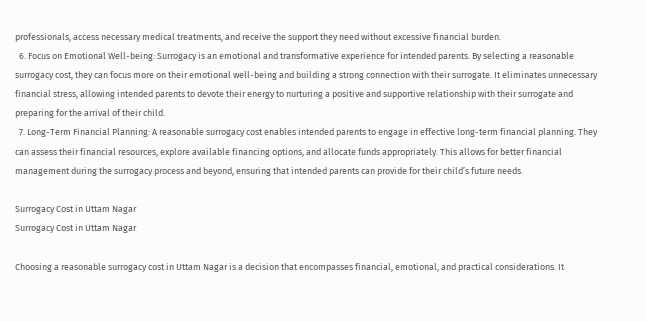professionals, access necessary medical treatments, and receive the support they need without excessive financial burden.
  6. Focus on Emotional Well-being: Surrogacy is an emotional and transformative experience for intended parents. By selecting a reasonable surrogacy cost, they can focus more on their emotional well-being and building a strong connection with their surrogate. It eliminates unnecessary financial stress, allowing intended parents to devote their energy to nurturing a positive and supportive relationship with their surrogate and preparing for the arrival of their child.
  7. Long-Term Financial Planning: A reasonable surrogacy cost enables intended parents to engage in effective long-term financial planning. They can assess their financial resources, explore available financing options, and allocate funds appropriately. This allows for better financial management during the surrogacy process and beyond, ensuring that intended parents can provide for their child’s future needs.

Surrogacy Cost in Uttam Nagar
Surrogacy Cost in Uttam Nagar

Choosing a reasonable surrogacy cost in Uttam Nagar is a decision that encompasses financial, emotional, and practical considerations. It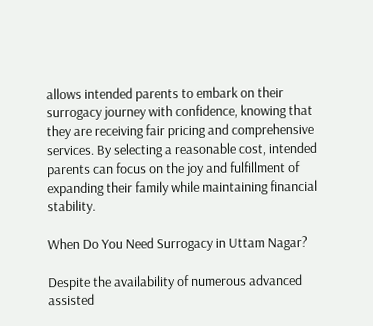allows intended parents to embark on their surrogacy journey with confidence, knowing that they are receiving fair pricing and comprehensive services. By selecting a reasonable cost, intended parents can focus on the joy and fulfillment of expanding their family while maintaining financial stability.

When Do You Need Surrogacy in Uttam Nagar?

Despite the availability of numerous advanced assisted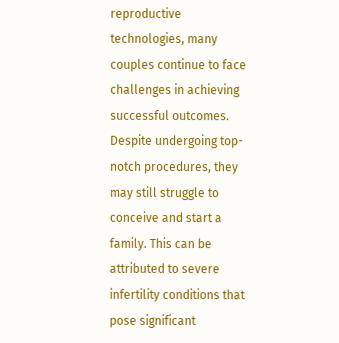reproductive technologies, many couples continue to face challenges in achieving successful outcomes. Despite undergoing top-notch procedures, they may still struggle to conceive and start a family. This can be attributed to severe infertility conditions that pose significant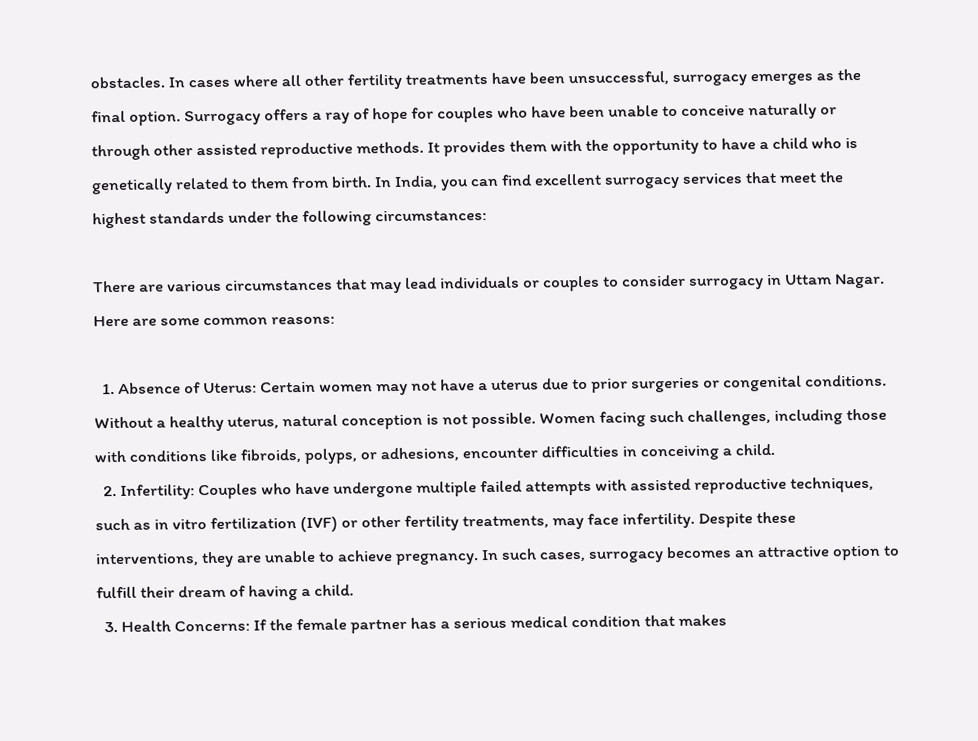obstacles. In cases where all other fertility treatments have been unsuccessful, surrogacy emerges as the final option. Surrogacy offers a ray of hope for couples who have been unable to conceive naturally or through other assisted reproductive methods. It provides them with the opportunity to have a child who is genetically related to them from birth. In India, you can find excellent surrogacy services that meet the highest standards under the following circumstances:

There are various circumstances that may lead individuals or couples to consider surrogacy in Uttam Nagar. Here are some common reasons:

  1. Absence of Uterus: Certain women may not have a uterus due to prior surgeries or congenital conditions. Without a healthy uterus, natural conception is not possible. Women facing such challenges, including those with conditions like fibroids, polyps, or adhesions, encounter difficulties in conceiving a child.
  2. Infertility: Couples who have undergone multiple failed attempts with assisted reproductive techniques, such as in vitro fertilization (IVF) or other fertility treatments, may face infertility. Despite these interventions, they are unable to achieve pregnancy. In such cases, surrogacy becomes an attractive option to fulfill their dream of having a child.
  3. Health Concerns: If the female partner has a serious medical condition that makes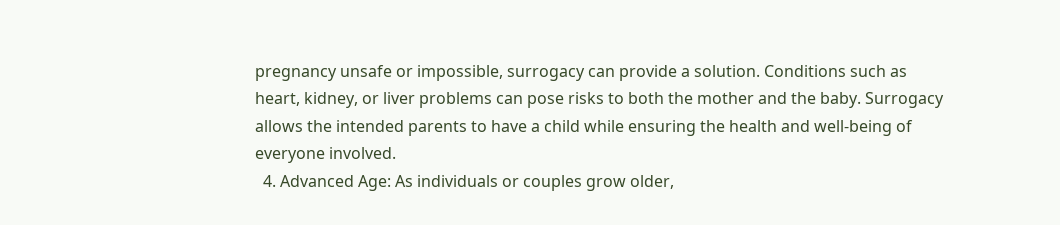pregnancy unsafe or impossible, surrogacy can provide a solution. Conditions such as heart, kidney, or liver problems can pose risks to both the mother and the baby. Surrogacy allows the intended parents to have a child while ensuring the health and well-being of everyone involved.
  4. Advanced Age: As individuals or couples grow older,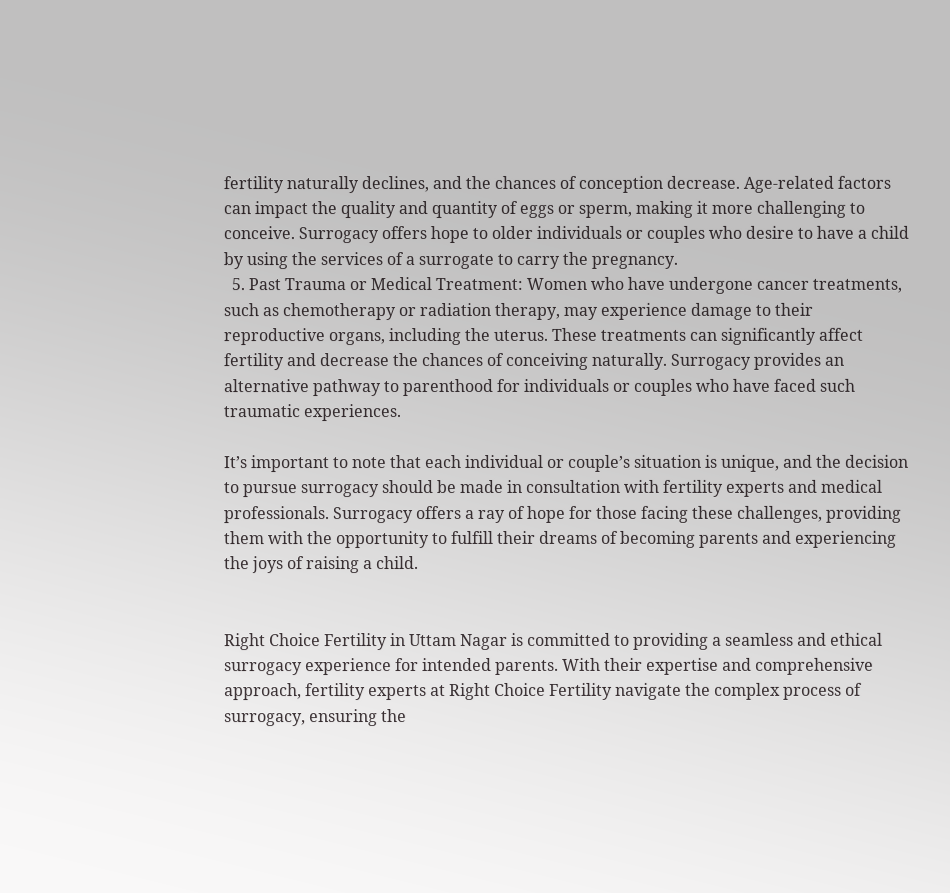fertility naturally declines, and the chances of conception decrease. Age-related factors can impact the quality and quantity of eggs or sperm, making it more challenging to conceive. Surrogacy offers hope to older individuals or couples who desire to have a child by using the services of a surrogate to carry the pregnancy.
  5. Past Trauma or Medical Treatment: Women who have undergone cancer treatments, such as chemotherapy or radiation therapy, may experience damage to their reproductive organs, including the uterus. These treatments can significantly affect fertility and decrease the chances of conceiving naturally. Surrogacy provides an alternative pathway to parenthood for individuals or couples who have faced such traumatic experiences.

It’s important to note that each individual or couple’s situation is unique, and the decision to pursue surrogacy should be made in consultation with fertility experts and medical professionals. Surrogacy offers a ray of hope for those facing these challenges, providing them with the opportunity to fulfill their dreams of becoming parents and experiencing the joys of raising a child.


Right Choice Fertility in Uttam Nagar is committed to providing a seamless and ethical surrogacy experience for intended parents. With their expertise and comprehensive approach, fertility experts at Right Choice Fertility navigate the complex process of surrogacy, ensuring the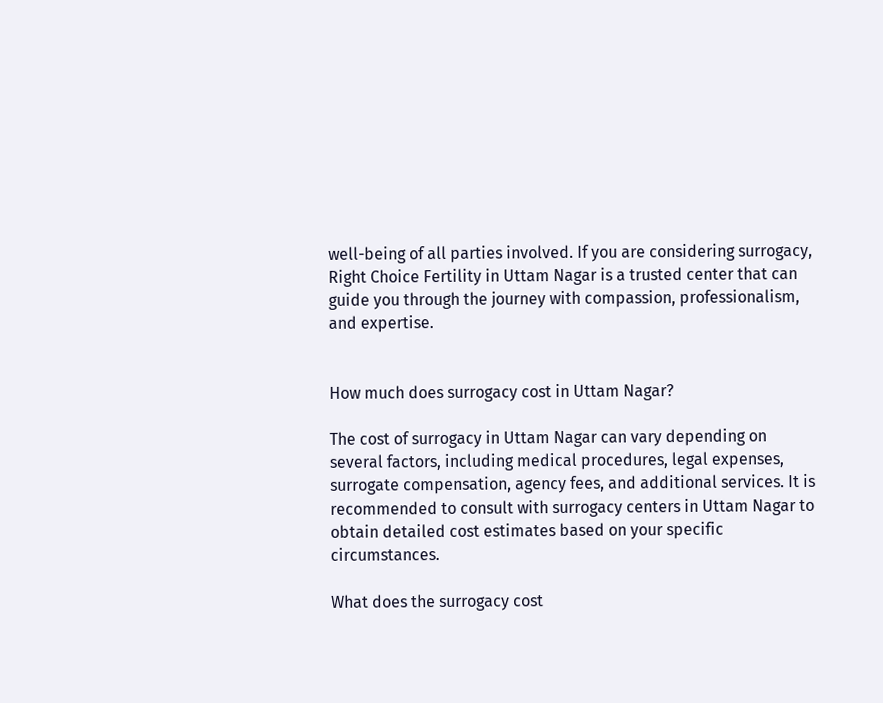well-being of all parties involved. If you are considering surrogacy, Right Choice Fertility in Uttam Nagar is a trusted center that can guide you through the journey with compassion, professionalism, and expertise.


How much does surrogacy cost in Uttam Nagar?

The cost of surrogacy in Uttam Nagar can vary depending on several factors, including medical procedures, legal expenses, surrogate compensation, agency fees, and additional services. It is recommended to consult with surrogacy centers in Uttam Nagar to obtain detailed cost estimates based on your specific circumstances.

What does the surrogacy cost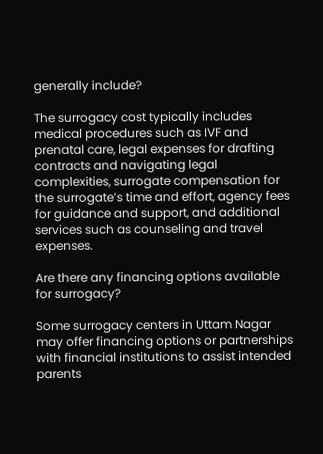generally include?

The surrogacy cost typically includes medical procedures such as IVF and prenatal care, legal expenses for drafting contracts and navigating legal complexities, surrogate compensation for the surrogate’s time and effort, agency fees for guidance and support, and additional services such as counseling and travel expenses.

Are there any financing options available for surrogacy?

Some surrogacy centers in Uttam Nagar may offer financing options or partnerships with financial institutions to assist intended parents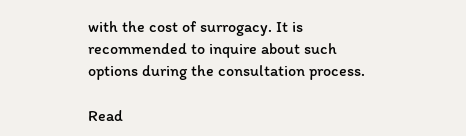with the cost of surrogacy. It is recommended to inquire about such options during the consultation process.

Read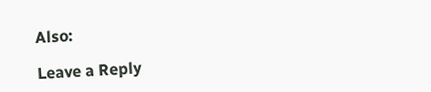Also:

Leave a Reply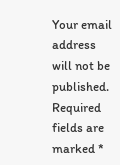Your email address will not be published. Required fields are marked *